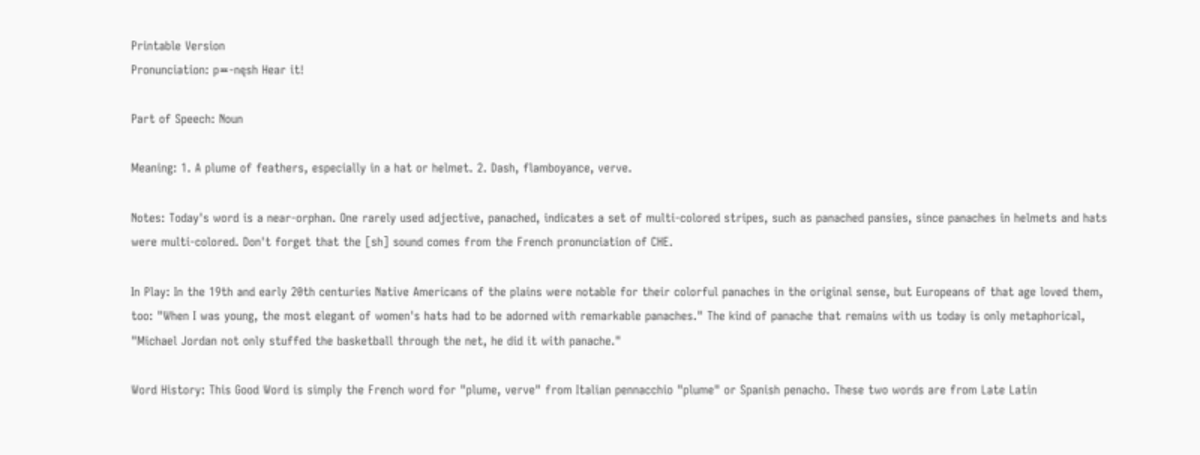Printable Version
Pronunciation: p≖-nęsh Hear it!

Part of Speech: Noun

Meaning: 1. A plume of feathers, especially in a hat or helmet. 2. Dash, flamboyance, verve.

Notes: Today's word is a near-orphan. One rarely used adjective, panached, indicates a set of multi-colored stripes, such as panached pansies, since panaches in helmets and hats were multi-colored. Don't forget that the [sh] sound comes from the French pronunciation of CHE.

In Play: In the 19th and early 20th centuries Native Americans of the plains were notable for their colorful panaches in the original sense, but Europeans of that age loved them, too: "When I was young, the most elegant of women's hats had to be adorned with remarkable panaches." The kind of panache that remains with us today is only metaphorical, "Michael Jordan not only stuffed the basketball through the net, he did it with panache."

Word History: This Good Word is simply the French word for "plume, verve" from Italian pennacchio "plume" or Spanish penacho. These two words are from Late Latin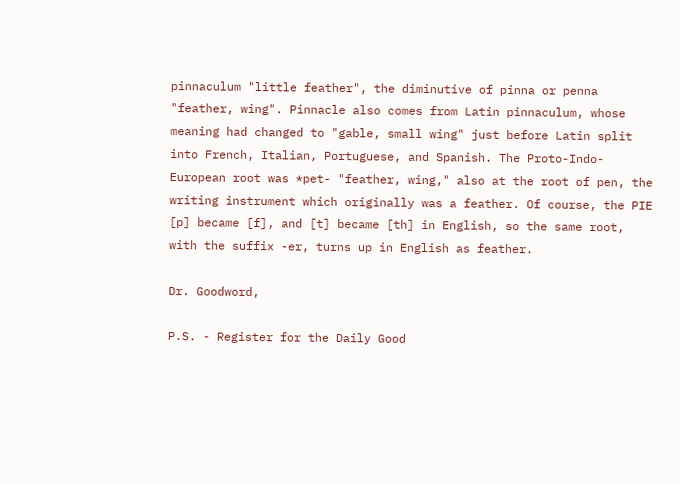pinnaculum "little feather", the diminutive of pinna or penna "feather, wing". Pinnacle also comes from Latin pinnaculum, whose meaning had changed to "gable, small wing" just before Latin split into French, Italian, Portuguese, and Spanish. The Proto-Indo-European root was *pet- "feather, wing," also at the root of pen, the writing instrument which originally was a feather. Of course, the PIE [p] became [f], and [t] became [th] in English, so the same root, with the suffix -er, turns up in English as feather.

Dr. Goodword,

P.S. - Register for the Daily Good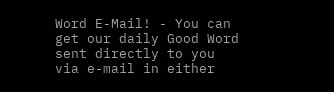Word E-Mail! - You can get our daily Good Word sent directly to you via e-mail in either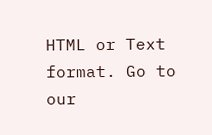HTML or Text format. Go to our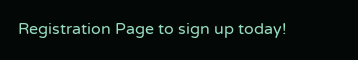Registration Page to sign up today!